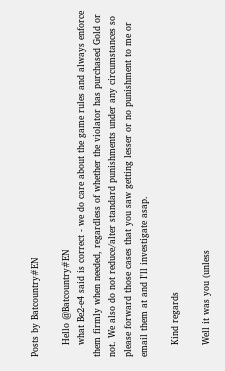Posts by Batcountry#EN

    Hello @Batcountry#EN
    what Be2-e4 said is correct - we do care about the game rules and always enforce them firmly when needed, regardless of whether the violator has purchased Gold or not. We also do not reduce/alter standard punishments under any circumstances so please forward those cases that you saw getting lesser or no punishment to me or email them at and I'll investigate asap.

    Kind regards

    Well it was you (unless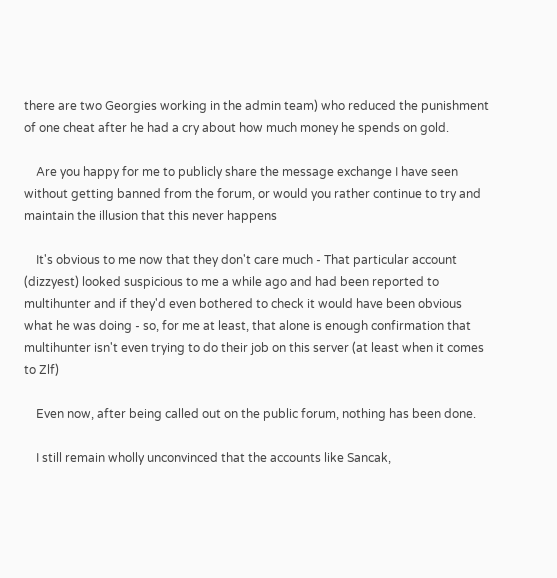there are two Georgies working in the admin team) who reduced the punishment of one cheat after he had a cry about how much money he spends on gold.

    Are you happy for me to publicly share the message exchange I have seen without getting banned from the forum, or would you rather continue to try and maintain the illusion that this never happens

    It's obvious to me now that they don't care much - That particular account (dizzyest) looked suspicious to me a while ago and had been reported to multihunter and if they'd even bothered to check it would have been obvious what he was doing - so, for me at least, that alone is enough confirmation that multihunter isn't even trying to do their job on this server (at least when it comes to Zlf)

    Even now, after being called out on the public forum, nothing has been done.

    I still remain wholly unconvinced that the accounts like Sancak,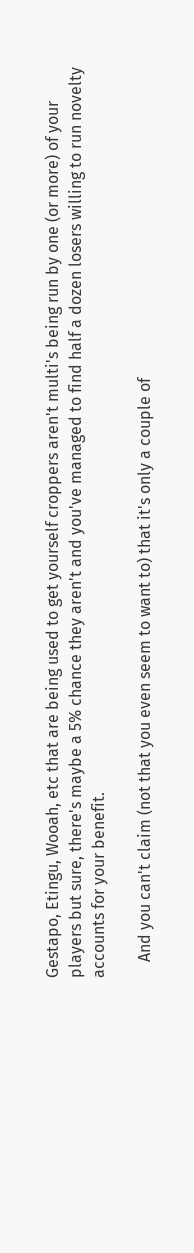Gestapo, Etingu, Wooah, etc that are being used to get yourself croppers aren't multi's being run by one (or more) of your players but sure, there's maybe a 5% chance they aren't and you've managed to find half a dozen losers willing to run novelty accounts for your benefit.

    And you can't claim (not that you even seem to want to) that it's only a couple of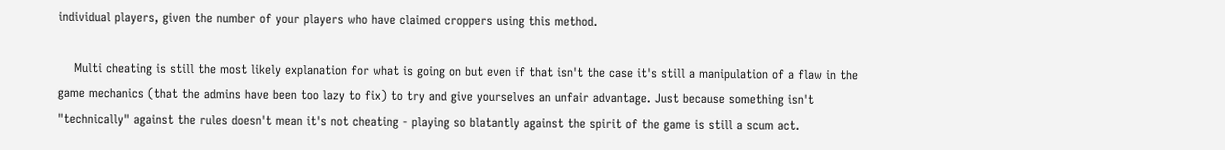individual players, given the number of your players who have claimed croppers using this method.

    Multi cheating is still the most likely explanation for what is going on but even if that isn't the case it's still a manipulation of a flaw in the game mechanics (that the admins have been too lazy to fix) to try and give yourselves an unfair advantage. Just because something isn't "technically" against the rules doesn't mean it's not cheating - playing so blatantly against the spirit of the game is still a scum act.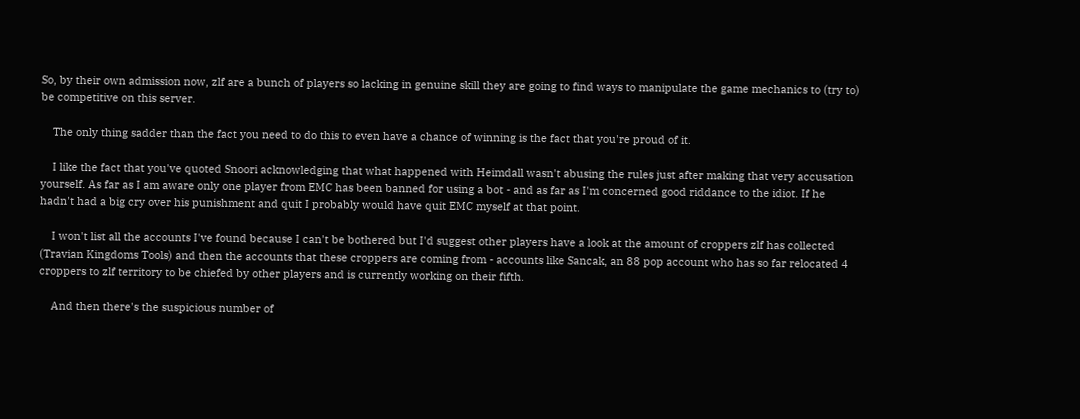So, by their own admission now, zlf are a bunch of players so lacking in genuine skill they are going to find ways to manipulate the game mechanics to (try to) be competitive on this server.

    The only thing sadder than the fact you need to do this to even have a chance of winning is the fact that you're proud of it.

    I like the fact that you've quoted Snoori acknowledging that what happened with Heimdall wasn't abusing the rules just after making that very accusation yourself. As far as I am aware only one player from EMC has been banned for using a bot - and as far as I'm concerned good riddance to the idiot. If he hadn't had a big cry over his punishment and quit I probably would have quit EMC myself at that point.

    I won't list all the accounts I've found because I can't be bothered but I'd suggest other players have a look at the amount of croppers zlf has collected (Travian Kingdoms Tools) and then the accounts that these croppers are coming from - accounts like Sancak, an 88 pop account who has so far relocated 4 croppers to zlf territory to be chiefed by other players and is currently working on their fifth.

    And then there's the suspicious number of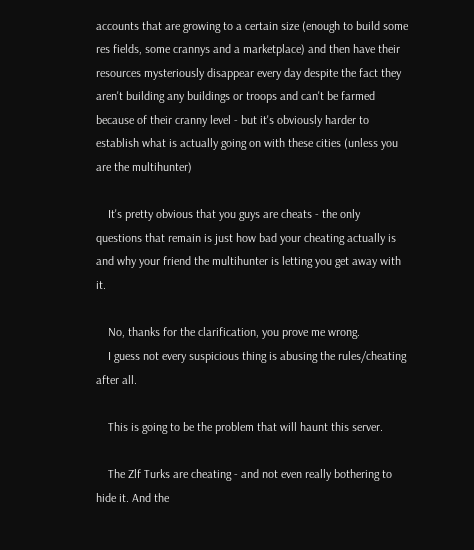accounts that are growing to a certain size (enough to build some res fields, some crannys and a marketplace) and then have their resources mysteriously disappear every day despite the fact they aren't building any buildings or troops and can't be farmed because of their cranny level - but it's obviously harder to establish what is actually going on with these cities (unless you are the multihunter)

    It's pretty obvious that you guys are cheats - the only questions that remain is just how bad your cheating actually is and why your friend the multihunter is letting you get away with it.

    No, thanks for the clarification, you prove me wrong.
    I guess not every suspicious thing is abusing the rules/cheating after all.

    This is going to be the problem that will haunt this server.

    The Zlf Turks are cheating - and not even really bothering to hide it. And the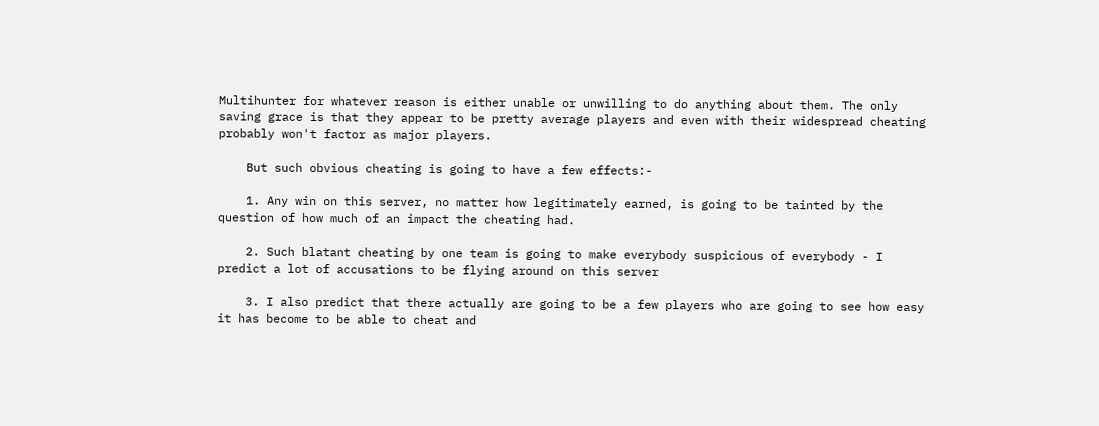Multihunter for whatever reason is either unable or unwilling to do anything about them. The only saving grace is that they appear to be pretty average players and even with their widespread cheating probably won't factor as major players.

    But such obvious cheating is going to have a few effects:-

    1. Any win on this server, no matter how legitimately earned, is going to be tainted by the question of how much of an impact the cheating had.

    2. Such blatant cheating by one team is going to make everybody suspicious of everybody - I predict a lot of accusations to be flying around on this server

    3. I also predict that there actually are going to be a few players who are going to see how easy it has become to be able to cheat and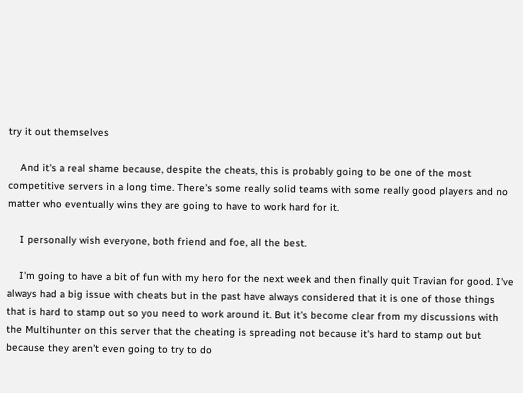try it out themselves

    And it's a real shame because, despite the cheats, this is probably going to be one of the most competitive servers in a long time. There's some really solid teams with some really good players and no matter who eventually wins they are going to have to work hard for it.

    I personally wish everyone, both friend and foe, all the best.

    I'm going to have a bit of fun with my hero for the next week and then finally quit Travian for good. I've always had a big issue with cheats but in the past have always considered that it is one of those things that is hard to stamp out so you need to work around it. But it's become clear from my discussions with the Multihunter on this server that the cheating is spreading not because it's hard to stamp out but because they aren't even going to try to do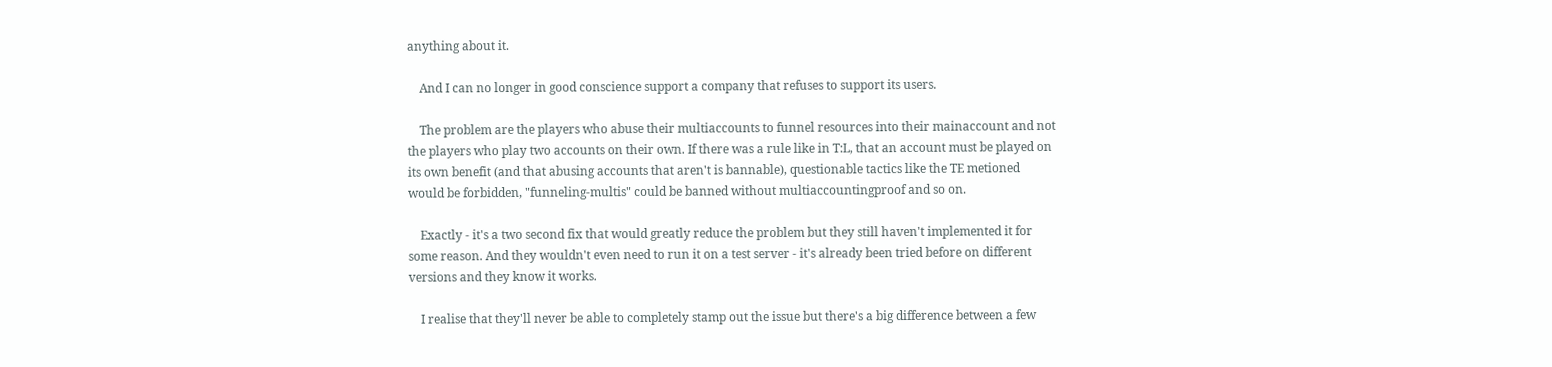anything about it.

    And I can no longer in good conscience support a company that refuses to support its users.

    The problem are the players who abuse their multiaccounts to funnel resources into their mainaccount and not the players who play two accounts on their own. If there was a rule like in T:L, that an account must be played on its own benefit (and that abusing accounts that aren't is bannable), questionable tactics like the TE metioned would be forbidden, "funneling-multis" could be banned without multiaccountingproof and so on.

    Exactly - it's a two second fix that would greatly reduce the problem but they still haven't implemented it for some reason. And they wouldn't even need to run it on a test server - it's already been tried before on different versions and they know it works.

    I realise that they'll never be able to completely stamp out the issue but there's a big difference between a few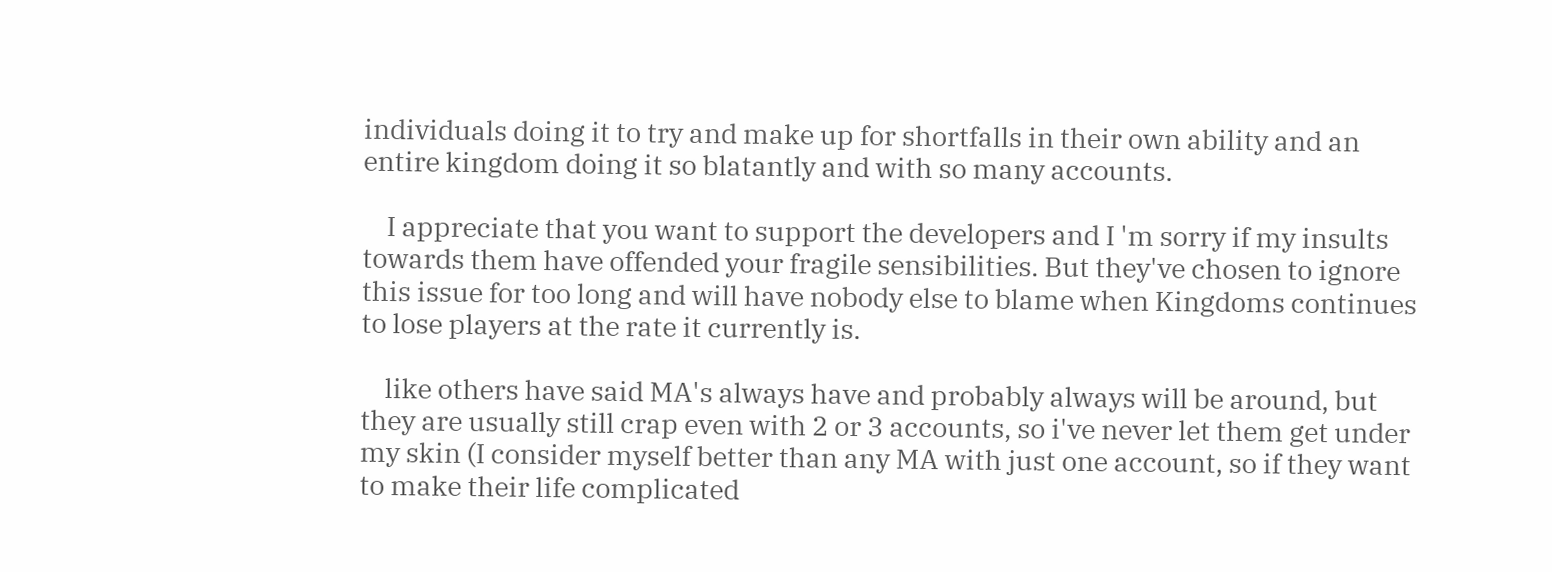individuals doing it to try and make up for shortfalls in their own ability and an entire kingdom doing it so blatantly and with so many accounts.

    I appreciate that you want to support the developers and I 'm sorry if my insults towards them have offended your fragile sensibilities. But they've chosen to ignore this issue for too long and will have nobody else to blame when Kingdoms continues to lose players at the rate it currently is.

    like others have said MA's always have and probably always will be around, but they are usually still crap even with 2 or 3 accounts, so i've never let them get under my skin (I consider myself better than any MA with just one account, so if they want to make their life complicated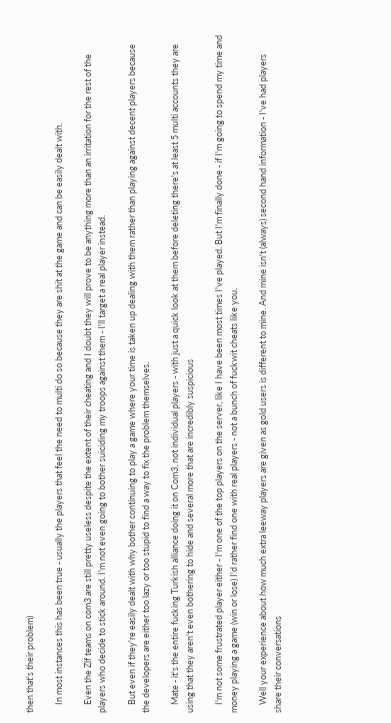then that's their problem)

    In most instances this has been true - usually the players that feel the need to multi do so because they are shit at the game and can be easily dealt with.

    Even the Zlf teams on com3 are still pretty useless despite the extent of their cheating and I doubt they will prove to be anything more than an irritation for the rest of the players who decide to stick around. I'm not even going to bother suiciding my troops against them - I'll target a real player instead.

    But even if they're easily dealt with why bother continuing to play a game where your time is taken up dealing with them rather than playing against decent players because the developers are either too lazy or too stupid to find a way to fix the problem themselves.

    Mate - it's the entire fucking Turkish alliance doing it on Com3, not individual players - with just a quick look at them before deleting there's at least 5 multi accounts they are using that they aren't even bothering to hide and several more that are incredibly suspicious

    I'm not some frustrated player either - I'm one of the top players on the server, like I have been most times I've played. But I'm finally done - if I'm going to spend my time and money playing a game (win or lose) I'd rather find one with real players - not a bunch of fuckwit cheats like you.

    Well your experience about how much extra leeway players are given as gold users is different to mine. And mine isn't (always) second hand information - I've had players share their conversations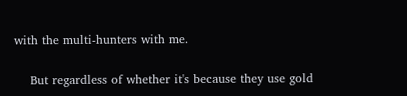with the multi-hunters with me.

    But regardless of whether it's because they use gold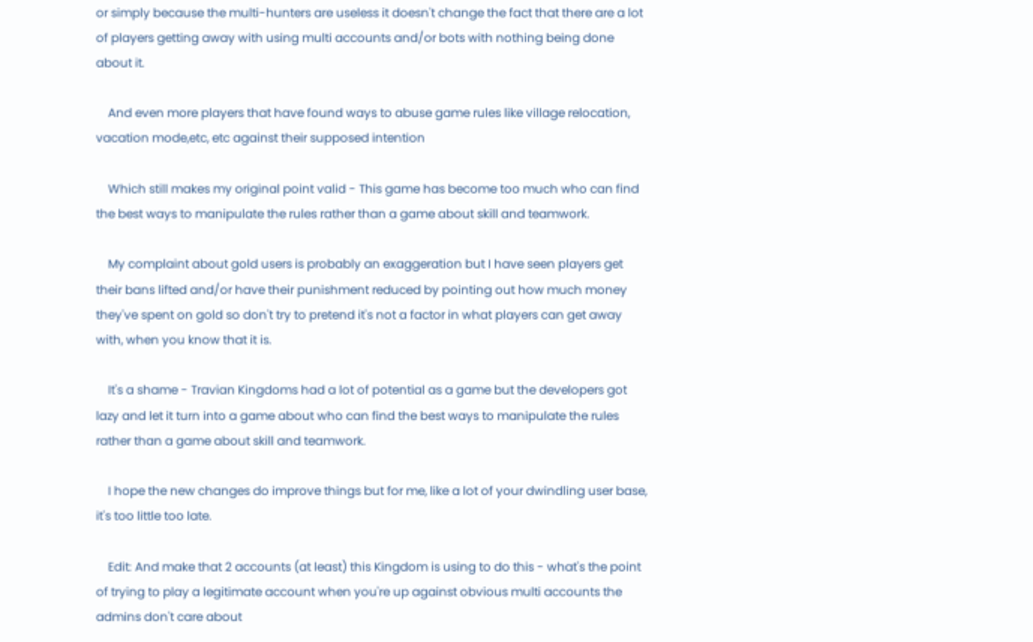or simply because the multi-hunters are useless it doesn't change the fact that there are a lot of players getting away with using multi accounts and/or bots with nothing being done about it.

    And even more players that have found ways to abuse game rules like village relocation, vacation mode,etc, etc against their supposed intention

    Which still makes my original point valid - This game has become too much who can find the best ways to manipulate the rules rather than a game about skill and teamwork.

    My complaint about gold users is probably an exaggeration but I have seen players get their bans lifted and/or have their punishment reduced by pointing out how much money they've spent on gold so don't try to pretend it's not a factor in what players can get away with, when you know that it is.

    It's a shame - Travian Kingdoms had a lot of potential as a game but the developers got lazy and let it turn into a game about who can find the best ways to manipulate the rules rather than a game about skill and teamwork.

    I hope the new changes do improve things but for me, like a lot of your dwindling user base, it's too little too late.

    Edit: And make that 2 accounts (at least) this Kingdom is using to do this - what's the point of trying to play a legitimate account when you're up against obvious multi accounts the admins don't care about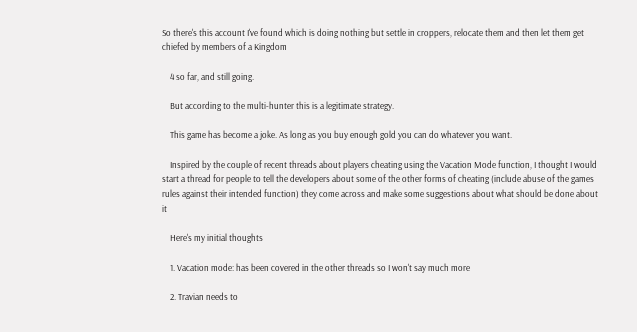So there's this account I've found which is doing nothing but settle in croppers, relocate them and then let them get chiefed by members of a Kingdom

    4 so far, and still going.

    But according to the multi-hunter this is a legitimate strategy.

    This game has become a joke. As long as you buy enough gold you can do whatever you want.

    Inspired by the couple of recent threads about players cheating using the Vacation Mode function, I thought I would start a thread for people to tell the developers about some of the other forms of cheating (include abuse of the games rules against their intended function) they come across and make some suggestions about what should be done about it

    Here's my initial thoughts

    1. Vacation mode: has been covered in the other threads so I won't say much more

    2. Travian needs to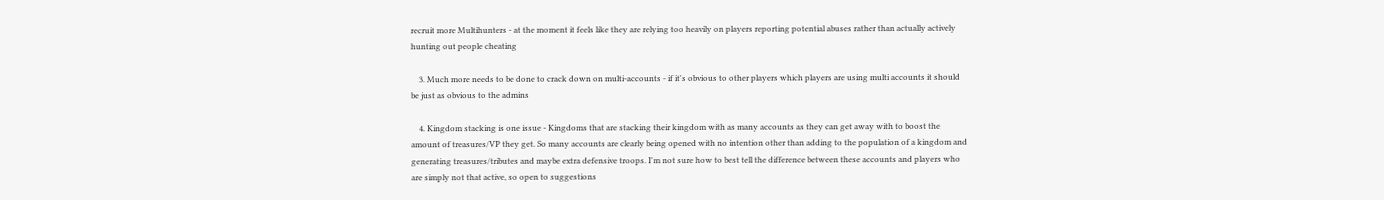recruit more Multihunters - at the moment it feels like they are relying too heavily on players reporting potential abuses rather than actually actively hunting out people cheating

    3. Much more needs to be done to crack down on multi-accounts - if it's obvious to other players which players are using multi accounts it should be just as obvious to the admins

    4. Kingdom stacking is one issue - Kingdoms that are stacking their kingdom with as many accounts as they can get away with to boost the amount of treasures/VP they get. So many accounts are clearly being opened with no intention other than adding to the population of a kingdom and generating treasures/tributes and maybe extra defensive troops. I'm not sure how to best tell the difference between these accounts and players who are simply not that active, so open to suggestions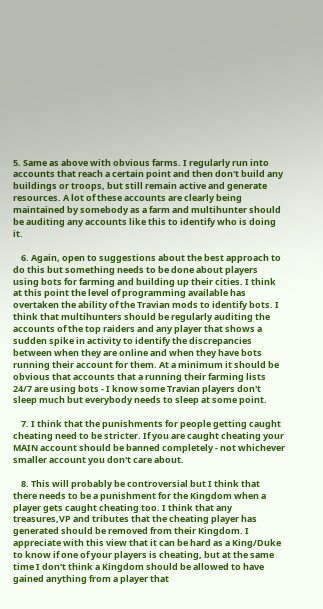5. Same as above with obvious farms. I regularly run into accounts that reach a certain point and then don't build any buildings or troops, but still remain active and generate resources. A lot of these accounts are clearly being maintained by somebody as a farm and multihunter should be auditing any accounts like this to identify who is doing it.

    6. Again, open to suggestions about the best approach to do this but something needs to be done about players using bots for farming and building up their cities. I think at this point the level of programming available has overtaken the ability of the Travian mods to identify bots. I think that multihunters should be regularly auditing the accounts of the top raiders and any player that shows a sudden spike in activity to identify the discrepancies between when they are online and when they have bots running their account for them. At a minimum it should be obvious that accounts that a running their farming lists 24/7 are using bots - I know some Travian players don't sleep much but everybody needs to sleep at some point.

    7. I think that the punishments for people getting caught cheating need to be stricter. If you are caught cheating your MAIN account should be banned completely - not whichever smaller account you don't care about.

    8. This will probably be controversial but I think that there needs to be a punishment for the Kingdom when a player gets caught cheating too. I think that any treasures,VP and tributes that the cheating player has generated should be removed from their Kingdom. I appreciate with this view that it can be hard as a King/Duke to know if one of your players is cheating, but at the same time I don't think a Kingdom should be allowed to have gained anything from a player that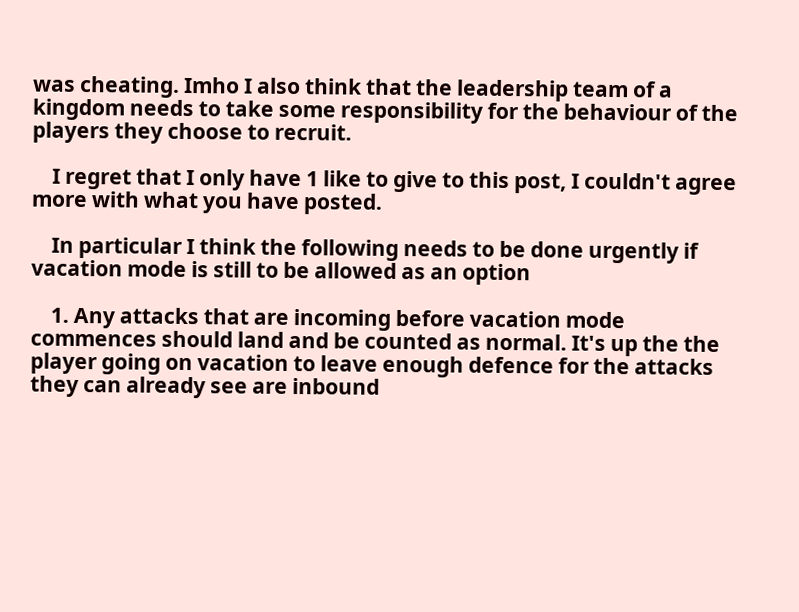was cheating. Imho I also think that the leadership team of a kingdom needs to take some responsibility for the behaviour of the players they choose to recruit.

    I regret that I only have 1 like to give to this post, I couldn't agree more with what you have posted.

    In particular I think the following needs to be done urgently if vacation mode is still to be allowed as an option

    1. Any attacks that are incoming before vacation mode commences should land and be counted as normal. It's up the the player going on vacation to leave enough defence for the attacks they can already see are inbound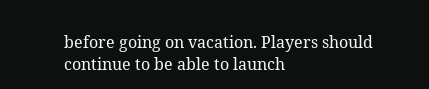before going on vacation. Players should continue to be able to launch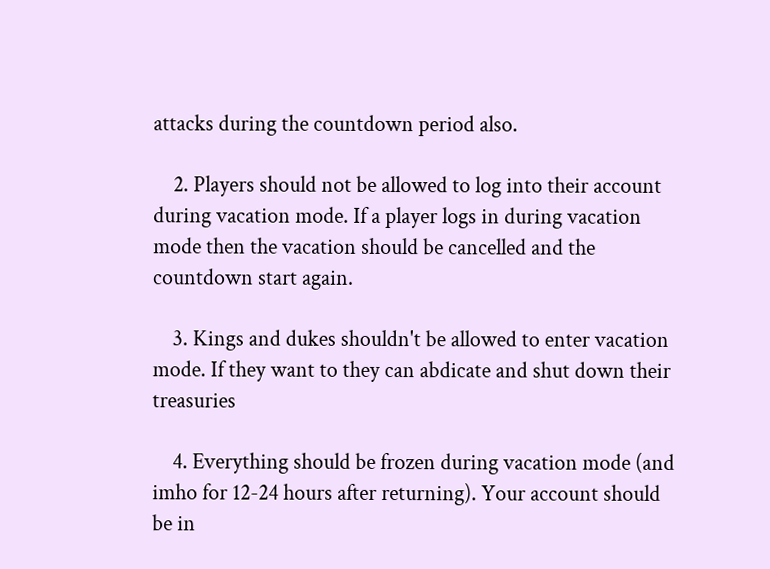attacks during the countdown period also.

    2. Players should not be allowed to log into their account during vacation mode. If a player logs in during vacation mode then the vacation should be cancelled and the countdown start again.

    3. Kings and dukes shouldn't be allowed to enter vacation mode. If they want to they can abdicate and shut down their treasuries

    4. Everything should be frozen during vacation mode (and imho for 12-24 hours after returning). Your account should be in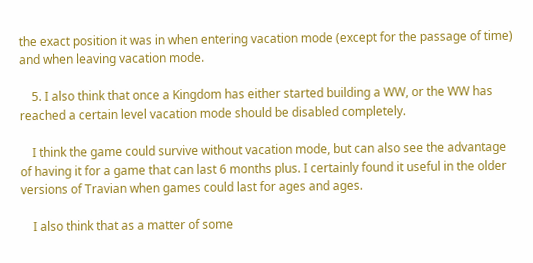the exact position it was in when entering vacation mode (except for the passage of time) and when leaving vacation mode.

    5. I also think that once a Kingdom has either started building a WW, or the WW has reached a certain level vacation mode should be disabled completely.

    I think the game could survive without vacation mode, but can also see the advantage of having it for a game that can last 6 months plus. I certainly found it useful in the older versions of Travian when games could last for ages and ages.

    I also think that as a matter of some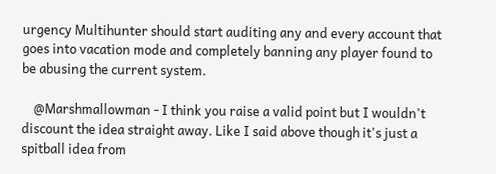urgency Multihunter should start auditing any and every account that goes into vacation mode and completely banning any player found to be abusing the current system.

    @Marshmallowman - I think you raise a valid point but I wouldn't discount the idea straight away. Like I said above though it's just a spitball idea from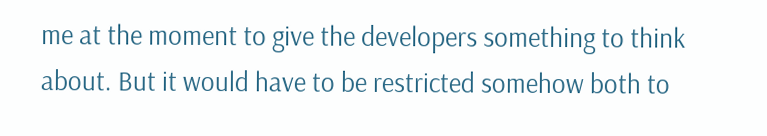me at the moment to give the developers something to think about. But it would have to be restricted somehow both to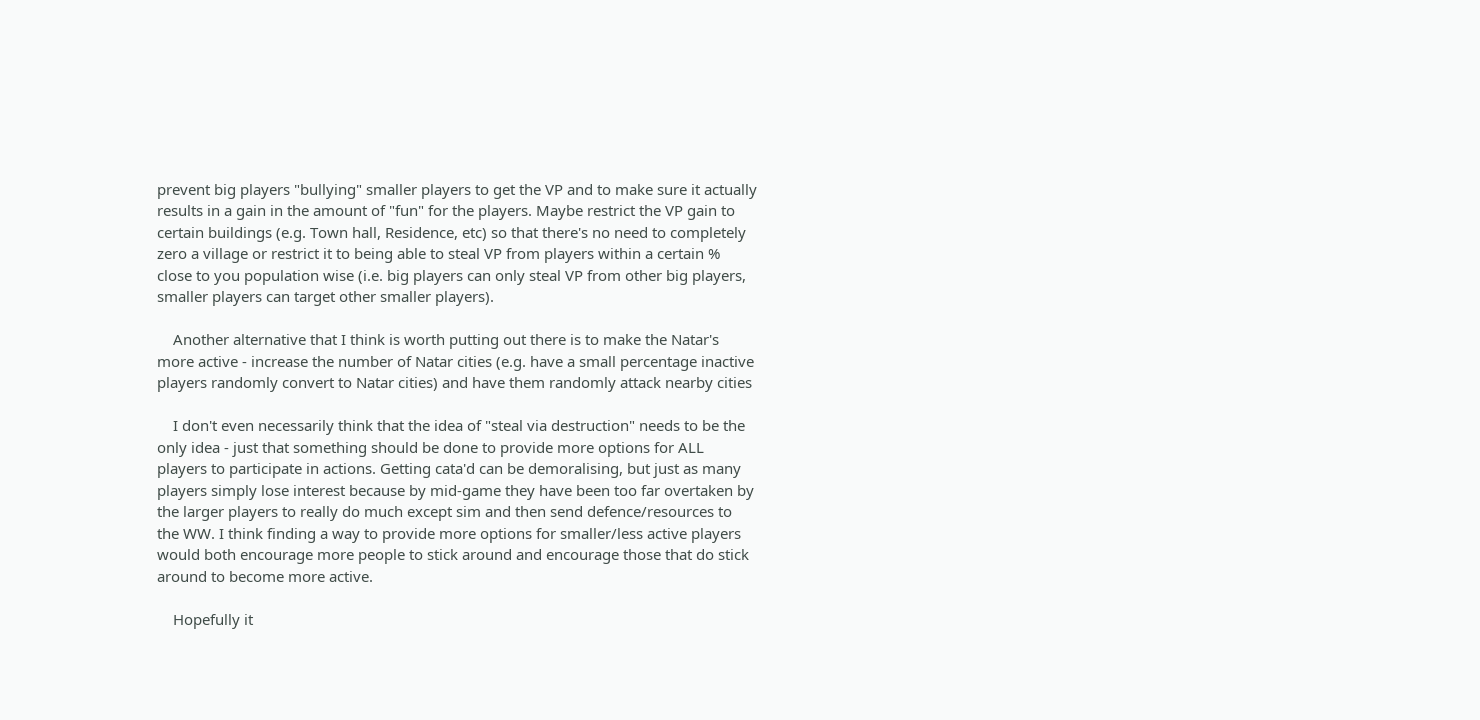prevent big players "bullying" smaller players to get the VP and to make sure it actually results in a gain in the amount of "fun" for the players. Maybe restrict the VP gain to certain buildings (e.g. Town hall, Residence, etc) so that there's no need to completely zero a village or restrict it to being able to steal VP from players within a certain % close to you population wise (i.e. big players can only steal VP from other big players, smaller players can target other smaller players).

    Another alternative that I think is worth putting out there is to make the Natar's more active - increase the number of Natar cities (e.g. have a small percentage inactive players randomly convert to Natar cities) and have them randomly attack nearby cities

    I don't even necessarily think that the idea of "steal via destruction" needs to be the only idea - just that something should be done to provide more options for ALL players to participate in actions. Getting cata'd can be demoralising, but just as many players simply lose interest because by mid-game they have been too far overtaken by the larger players to really do much except sim and then send defence/resources to the WW. I think finding a way to provide more options for smaller/less active players would both encourage more people to stick around and encourage those that do stick around to become more active.

    Hopefully it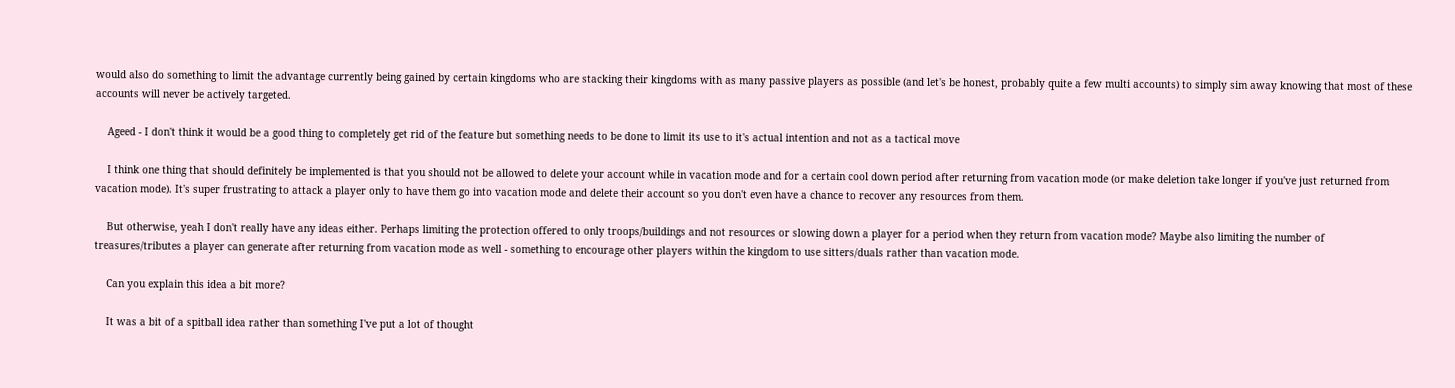would also do something to limit the advantage currently being gained by certain kingdoms who are stacking their kingdoms with as many passive players as possible (and let's be honest, probably quite a few multi accounts) to simply sim away knowing that most of these accounts will never be actively targeted.

    Ageed - I don't think it would be a good thing to completely get rid of the feature but something needs to be done to limit its use to it's actual intention and not as a tactical move

    I think one thing that should definitely be implemented is that you should not be allowed to delete your account while in vacation mode and for a certain cool down period after returning from vacation mode (or make deletion take longer if you've just returned from vacation mode). It's super frustrating to attack a player only to have them go into vacation mode and delete their account so you don't even have a chance to recover any resources from them.

    But otherwise, yeah I don't really have any ideas either. Perhaps limiting the protection offered to only troops/buildings and not resources or slowing down a player for a period when they return from vacation mode? Maybe also limiting the number of treasures/tributes a player can generate after returning from vacation mode as well - something to encourage other players within the kingdom to use sitters/duals rather than vacation mode.

    Can you explain this idea a bit more?

    It was a bit of a spitball idea rather than something I've put a lot of thought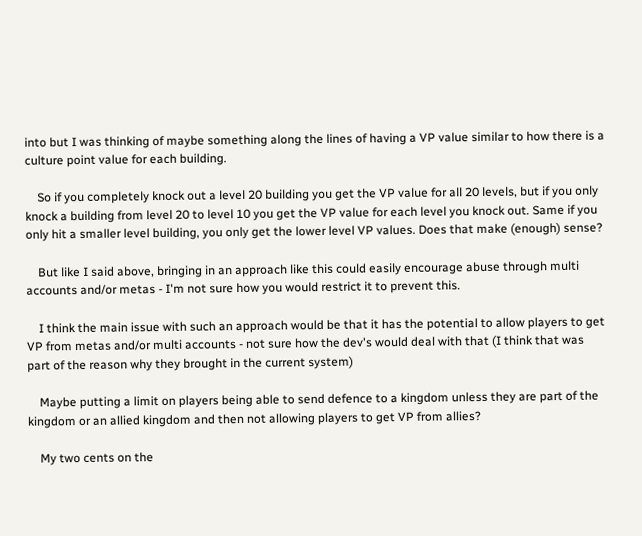into but I was thinking of maybe something along the lines of having a VP value similar to how there is a culture point value for each building.

    So if you completely knock out a level 20 building you get the VP value for all 20 levels, but if you only knock a building from level 20 to level 10 you get the VP value for each level you knock out. Same if you only hit a smaller level building, you only get the lower level VP values. Does that make (enough) sense?

    But like I said above, bringing in an approach like this could easily encourage abuse through multi accounts and/or metas - I'm not sure how you would restrict it to prevent this.

    I think the main issue with such an approach would be that it has the potential to allow players to get VP from metas and/or multi accounts - not sure how the dev's would deal with that (I think that was part of the reason why they brought in the current system)

    Maybe putting a limit on players being able to send defence to a kingdom unless they are part of the kingdom or an allied kingdom and then not allowing players to get VP from allies?

    My two cents on the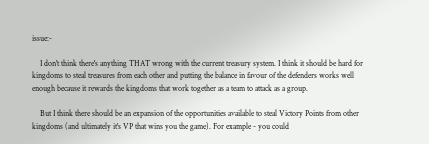issue:-

    I don't think there's anything THAT wrong with the current treasury system. I think it should be hard for kingdoms to steal treasures from each other and putting the balance in favour of the defenders works well enough because it rewards the kingdoms that work together as a team to attack as a group.

    But I think there should be an expansion of the opportunities available to steal Victory Points from other kingdoms (and ultimately it's VP that wins you the game). For example - you could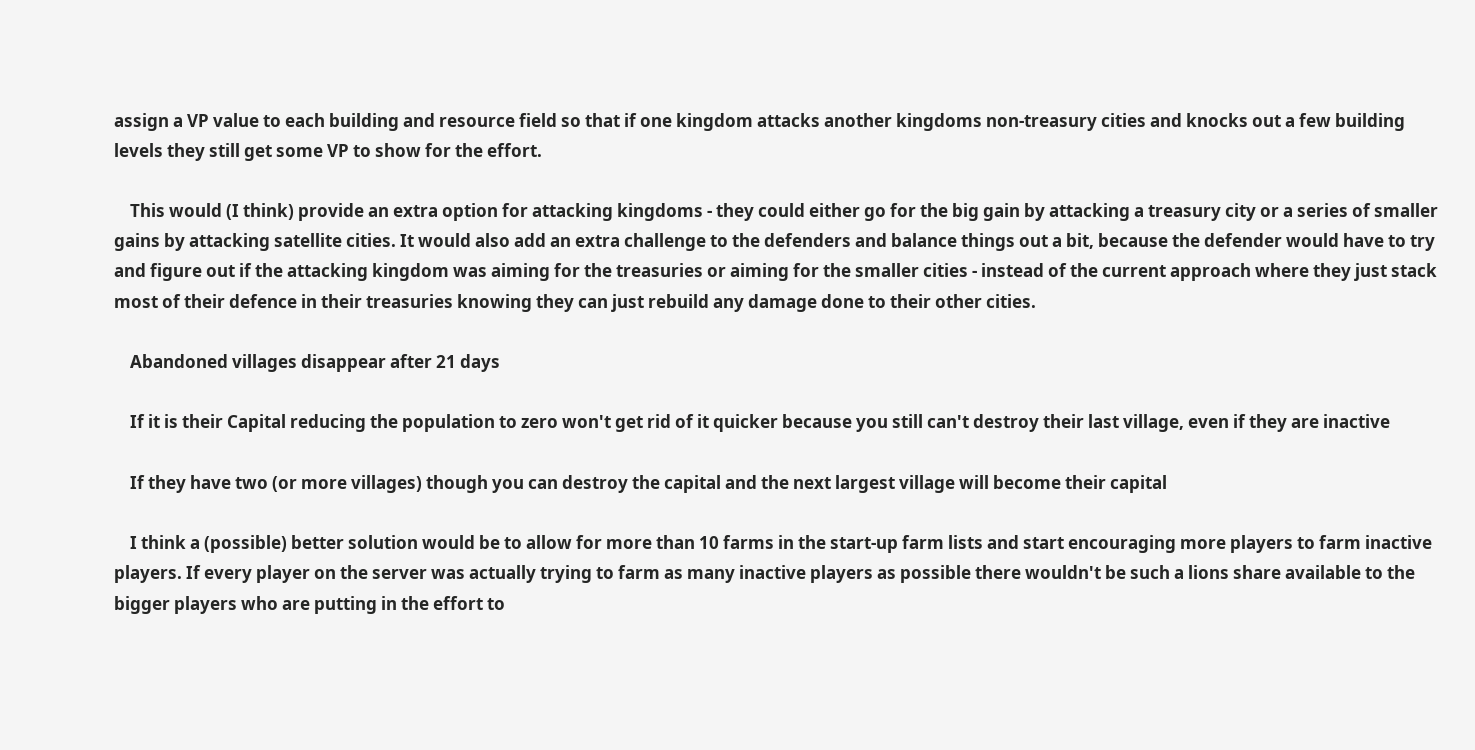assign a VP value to each building and resource field so that if one kingdom attacks another kingdoms non-treasury cities and knocks out a few building levels they still get some VP to show for the effort.

    This would (I think) provide an extra option for attacking kingdoms - they could either go for the big gain by attacking a treasury city or a series of smaller gains by attacking satellite cities. It would also add an extra challenge to the defenders and balance things out a bit, because the defender would have to try and figure out if the attacking kingdom was aiming for the treasuries or aiming for the smaller cities - instead of the current approach where they just stack most of their defence in their treasuries knowing they can just rebuild any damage done to their other cities.

    Abandoned villages disappear after 21 days

    If it is their Capital reducing the population to zero won't get rid of it quicker because you still can't destroy their last village, even if they are inactive

    If they have two (or more villages) though you can destroy the capital and the next largest village will become their capital

    I think a (possible) better solution would be to allow for more than 10 farms in the start-up farm lists and start encouraging more players to farm inactive players. If every player on the server was actually trying to farm as many inactive players as possible there wouldn't be such a lions share available to the bigger players who are putting in the effort to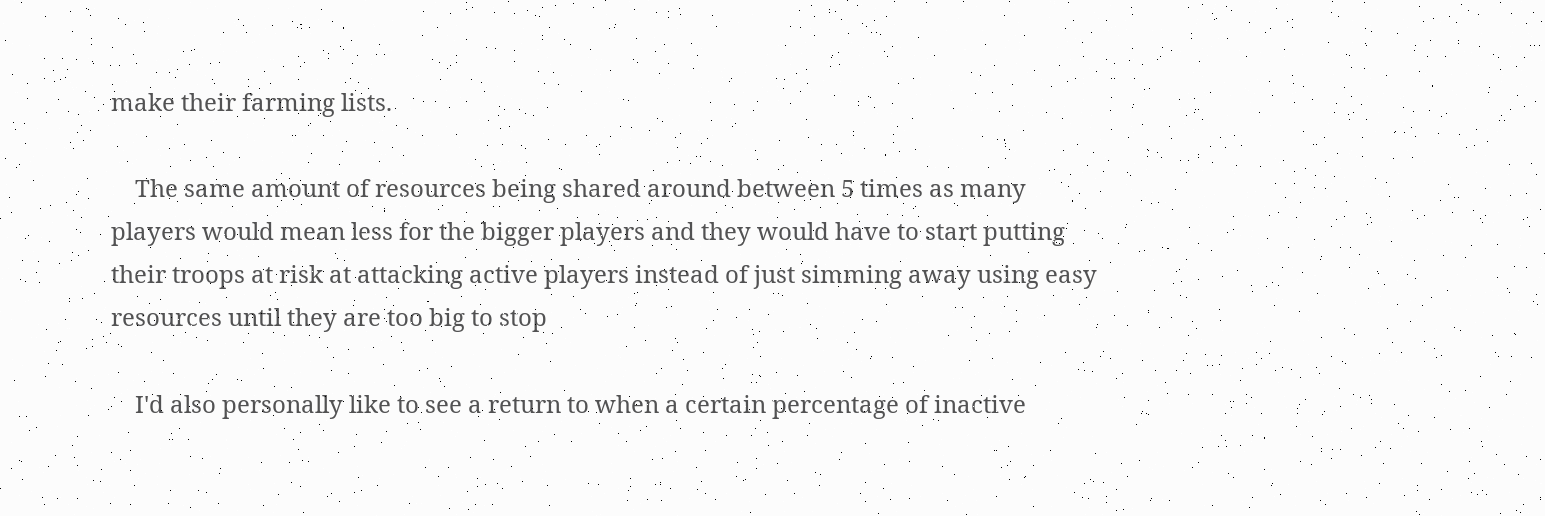make their farming lists.

    The same amount of resources being shared around between 5 times as many players would mean less for the bigger players and they would have to start putting their troops at risk at attacking active players instead of just simming away using easy resources until they are too big to stop

    I'd also personally like to see a return to when a certain percentage of inactive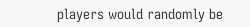players would randomly be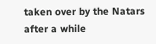taken over by the Natars after a while